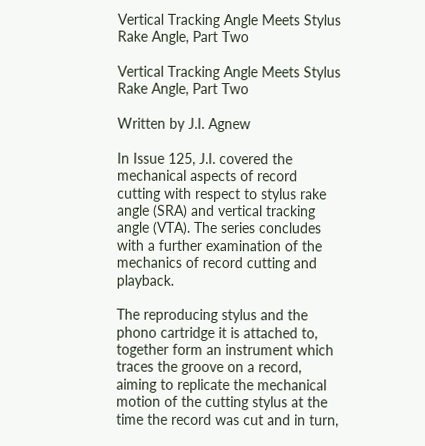Vertical Tracking Angle Meets Stylus Rake Angle, Part Two

Vertical Tracking Angle Meets Stylus Rake Angle, Part Two

Written by J.I. Agnew

In Issue 125, J.I. covered the mechanical aspects of record cutting with respect to stylus rake angle (SRA) and vertical tracking angle (VTA). The series concludes with a further examination of the mechanics of record cutting and playback.

The reproducing stylus and the phono cartridge it is attached to, together form an instrument which traces the groove on a record, aiming to replicate the mechanical motion of the cutting stylus at the time the record was cut and in turn,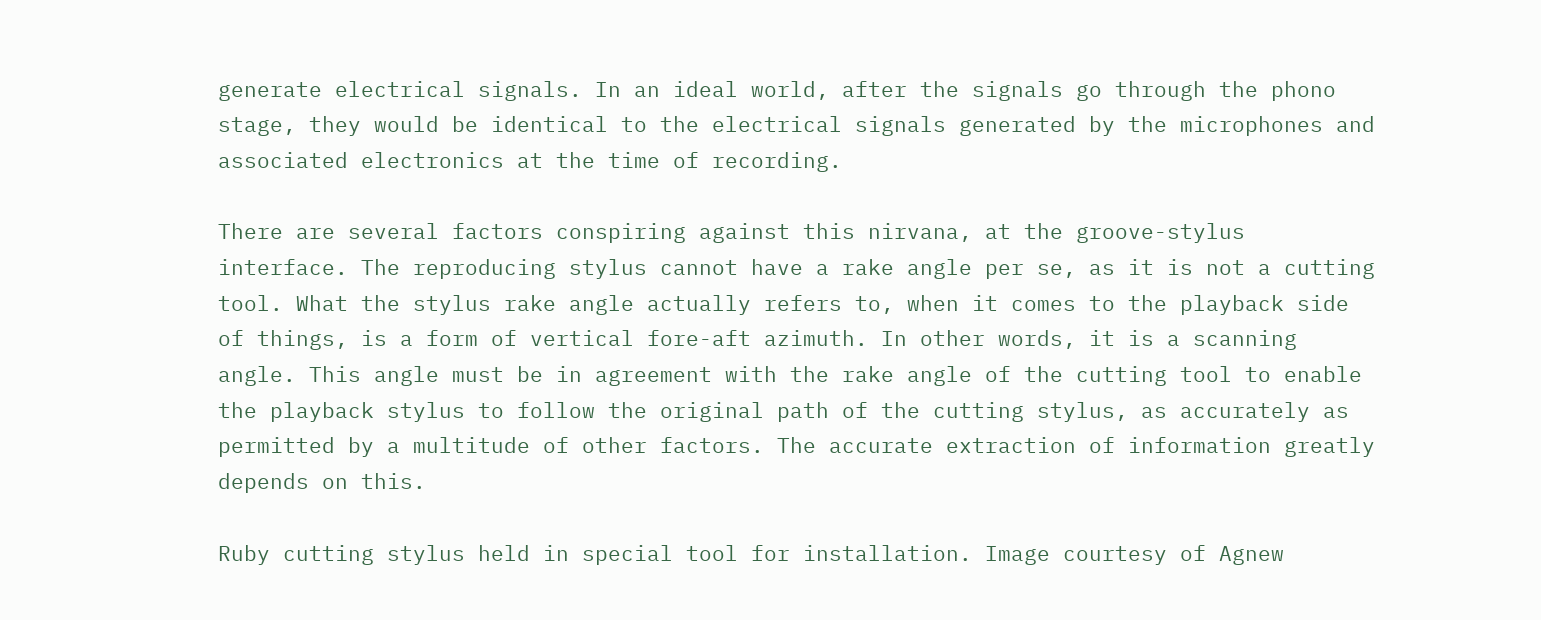generate electrical signals. In an ideal world, after the signals go through the phono stage, they would be identical to the electrical signals generated by the microphones and associated electronics at the time of recording.

There are several factors conspiring against this nirvana, at the groove-stylus interface. The reproducing stylus cannot have a rake angle per se, as it is not a cutting tool. What the stylus rake angle actually refers to, when it comes to the playback side of things, is a form of vertical fore-aft azimuth. In other words, it is a scanning angle. This angle must be in agreement with the rake angle of the cutting tool to enable the playback stylus to follow the original path of the cutting stylus, as accurately as permitted by a multitude of other factors. The accurate extraction of information greatly depends on this.

Ruby cutting stylus held in special tool for installation. Image courtesy of Agnew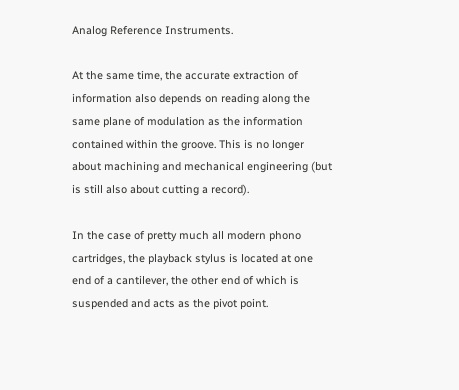Analog Reference Instruments.

At the same time, the accurate extraction of information also depends on reading along the same plane of modulation as the information contained within the groove. This is no longer about machining and mechanical engineering (but is still also about cutting a record).

In the case of pretty much all modern phono cartridges, the playback stylus is located at one end of a cantilever, the other end of which is suspended and acts as the pivot point.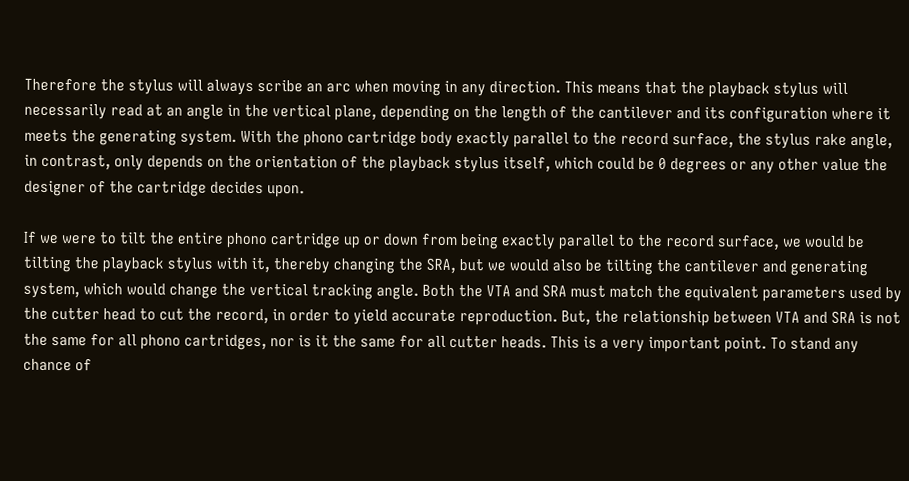Therefore the stylus will always scribe an arc when moving in any direction. This means that the playback stylus will necessarily read at an angle in the vertical plane, depending on the length of the cantilever and its configuration where it meets the generating system. With the phono cartridge body exactly parallel to the record surface, the stylus rake angle, in contrast, only depends on the orientation of the playback stylus itself, which could be 0 degrees or any other value the designer of the cartridge decides upon.

If we were to tilt the entire phono cartridge up or down from being exactly parallel to the record surface, we would be tilting the playback stylus with it, thereby changing the SRA, but we would also be tilting the cantilever and generating system, which would change the vertical tracking angle. Both the VTA and SRA must match the equivalent parameters used by the cutter head to cut the record, in order to yield accurate reproduction. But, the relationship between VTA and SRA is not the same for all phono cartridges, nor is it the same for all cutter heads. This is a very important point. To stand any chance of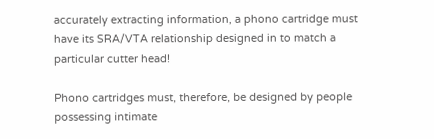accurately extracting information, a phono cartridge must have its SRA/VTA relationship designed in to match a particular cutter head!

Phono cartridges must, therefore, be designed by people possessing intimate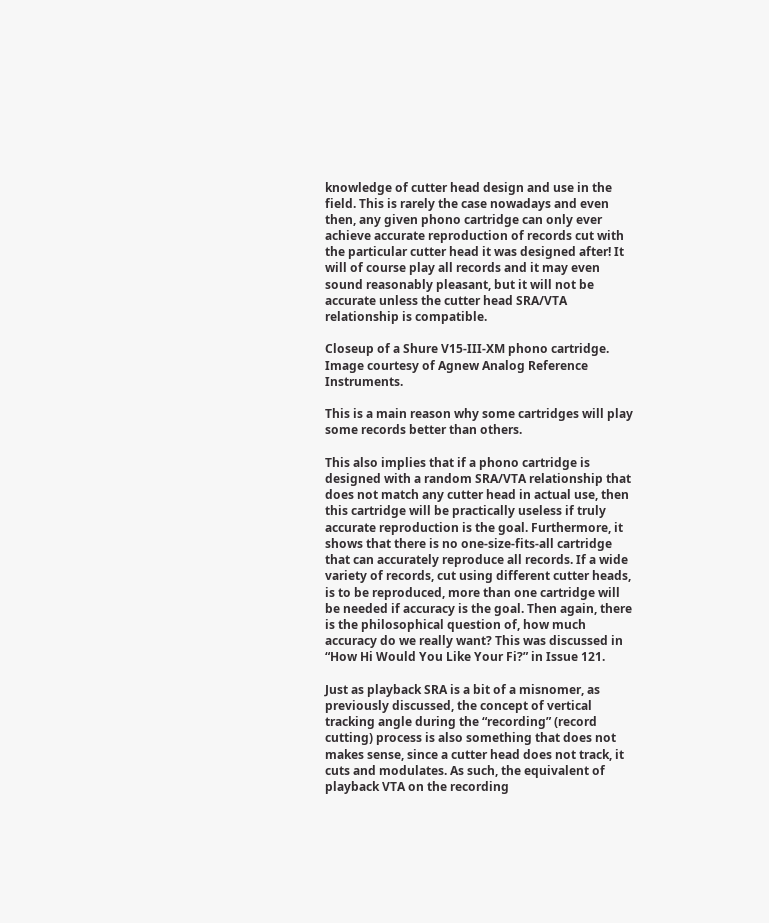knowledge of cutter head design and use in the field. This is rarely the case nowadays and even then, any given phono cartridge can only ever achieve accurate reproduction of records cut with the particular cutter head it was designed after! It will of course play all records and it may even sound reasonably pleasant, but it will not be accurate unless the cutter head SRA/VTA relationship is compatible.

Closeup of a Shure V15-III-XM phono cartridge. Image courtesy of Agnew Analog Reference Instruments.

This is a main reason why some cartridges will play some records better than others.

This also implies that if a phono cartridge is designed with a random SRA/VTA relationship that does not match any cutter head in actual use, then this cartridge will be practically useless if truly accurate reproduction is the goal. Furthermore, it shows that there is no one-size-fits-all cartridge that can accurately reproduce all records. If a wide variety of records, cut using different cutter heads, is to be reproduced, more than one cartridge will be needed if accuracy is the goal. Then again, there is the philosophical question of, how much accuracy do we really want? This was discussed in “How Hi Would You Like Your Fi?” in Issue 121.

Just as playback SRA is a bit of a misnomer, as previously discussed, the concept of vertical tracking angle during the “recording” (record cutting) process is also something that does not makes sense, since a cutter head does not track, it cuts and modulates. As such, the equivalent of playback VTA on the recording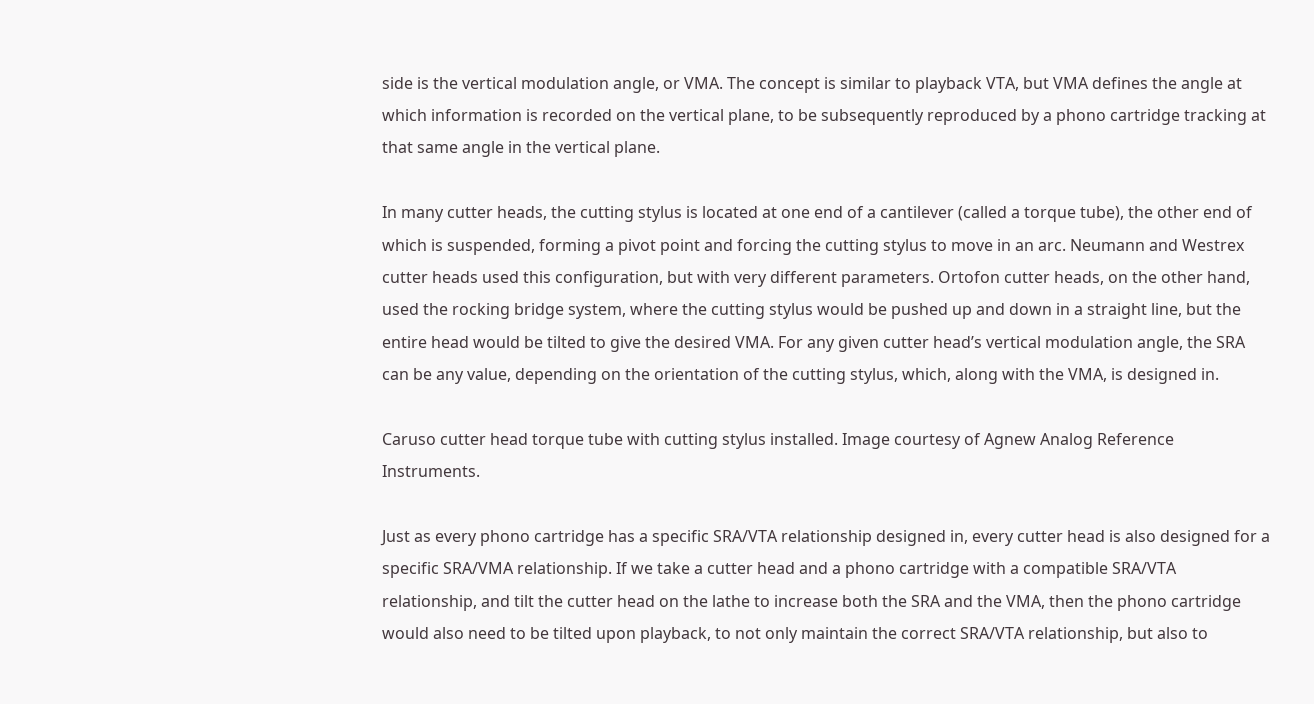side is the vertical modulation angle, or VMA. The concept is similar to playback VTA, but VMA defines the angle at which information is recorded on the vertical plane, to be subsequently reproduced by a phono cartridge tracking at that same angle in the vertical plane.

In many cutter heads, the cutting stylus is located at one end of a cantilever (called a torque tube), the other end of which is suspended, forming a pivot point and forcing the cutting stylus to move in an arc. Neumann and Westrex cutter heads used this configuration, but with very different parameters. Ortofon cutter heads, on the other hand, used the rocking bridge system, where the cutting stylus would be pushed up and down in a straight line, but the entire head would be tilted to give the desired VMA. For any given cutter head’s vertical modulation angle, the SRA can be any value, depending on the orientation of the cutting stylus, which, along with the VMA, is designed in.

Caruso cutter head torque tube with cutting stylus installed. Image courtesy of Agnew Analog Reference Instruments.

Just as every phono cartridge has a specific SRA/VTA relationship designed in, every cutter head is also designed for a specific SRA/VMA relationship. If we take a cutter head and a phono cartridge with a compatible SRA/VTA relationship, and tilt the cutter head on the lathe to increase both the SRA and the VMA, then the phono cartridge would also need to be tilted upon playback, to not only maintain the correct SRA/VTA relationship, but also to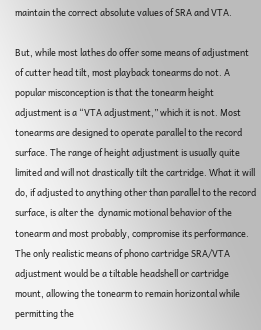maintain the correct absolute values of SRA and VTA.

But, while most lathes do offer some means of adjustment of cutter head tilt, most playback tonearms do not. A popular misconception is that the tonearm height adjustment is a “VTA adjustment,” which it is not. Most tonearms are designed to operate parallel to the record surface. The range of height adjustment is usually quite limited and will not drastically tilt the cartridge. What it will do, if adjusted to anything other than parallel to the record surface, is alter the  dynamic motional behavior of the tonearm and most probably, compromise its performance. The only realistic means of phono cartridge SRA/VTA adjustment would be a tiltable headshell or cartridge mount, allowing the tonearm to remain horizontal while permitting the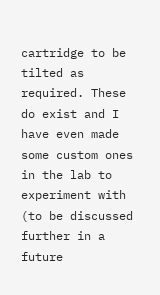cartridge to be tilted as required. These do exist and I have even made some custom ones in the lab to experiment with (to be discussed further in a future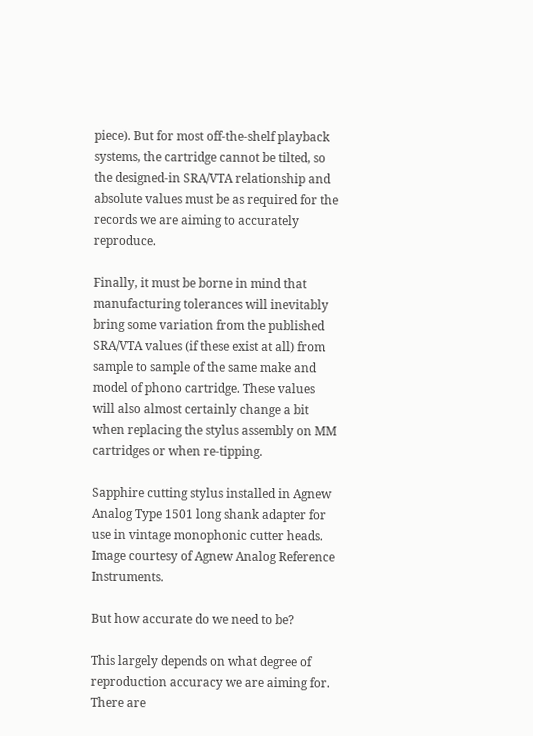piece). But for most off-the-shelf playback systems, the cartridge cannot be tilted, so the designed-in SRA/VTA relationship and absolute values must be as required for the records we are aiming to accurately reproduce.

Finally, it must be borne in mind that manufacturing tolerances will inevitably bring some variation from the published SRA/VTA values (if these exist at all) from sample to sample of the same make and model of phono cartridge. These values will also almost certainly change a bit when replacing the stylus assembly on MM cartridges or when re-tipping.

Sapphire cutting stylus installed in Agnew Analog Type 1501 long shank adapter for use in vintage monophonic cutter heads. Image courtesy of Agnew Analog Reference Instruments.

But how accurate do we need to be?

This largely depends on what degree of reproduction accuracy we are aiming for. There are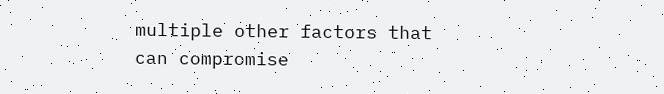multiple other factors that can compromise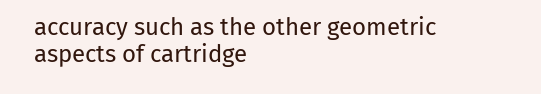accuracy such as the other geometric aspects of cartridge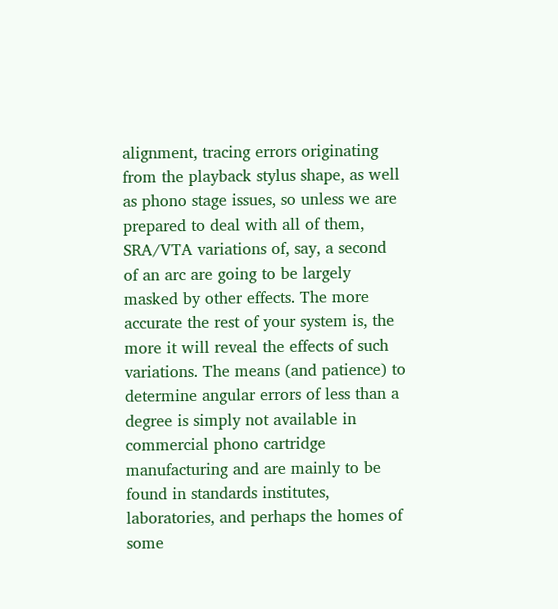alignment, tracing errors originating from the playback stylus shape, as well as phono stage issues, so unless we are prepared to deal with all of them, SRA/VTA variations of, say, a second of an arc are going to be largely masked by other effects. The more accurate the rest of your system is, the more it will reveal the effects of such variations. The means (and patience) to determine angular errors of less than a degree is simply not available in commercial phono cartridge manufacturing and are mainly to be found in standards institutes, laboratories, and perhaps the homes of some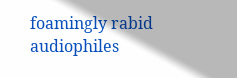foamingly rabid audiophiles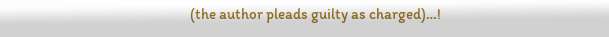(the author pleads guilty as charged)…!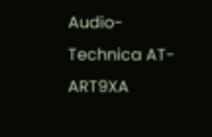Audio-Technica AT-ART9XA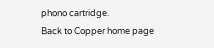phono cartridge.
Back to Copper home page